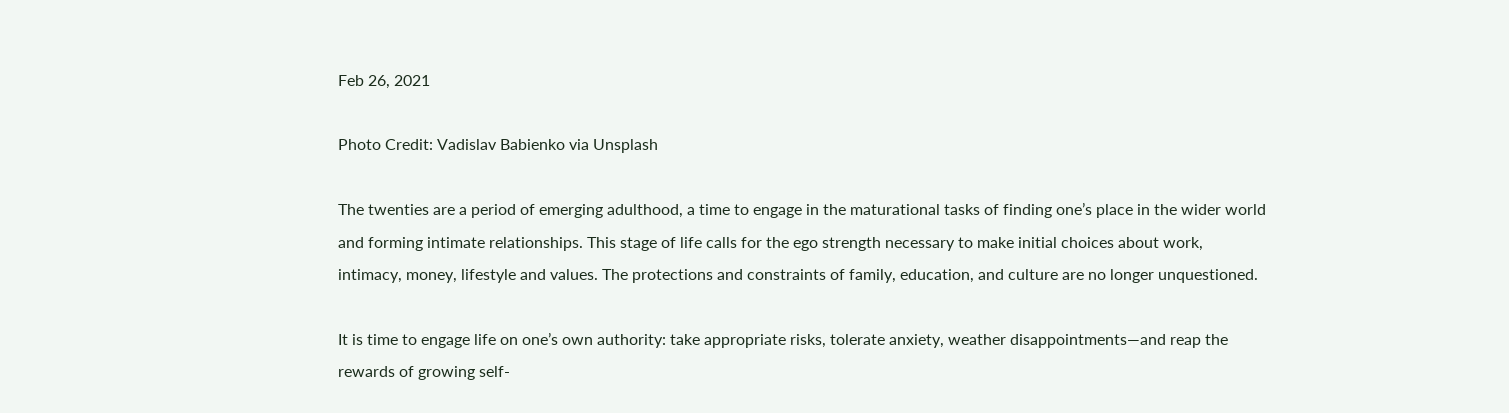Feb 26, 2021

Photo Credit: Vadislav Babienko via Unsplash

The twenties are a period of emerging adulthood, a time to engage in the maturational tasks of finding one’s place in the wider world and forming intimate relationships. This stage of life calls for the ego strength necessary to make initial choices about work, intimacy, money, lifestyle and values. The protections and constraints of family, education, and culture are no longer unquestioned.

It is time to engage life on one’s own authority: take appropriate risks, tolerate anxiety, weather disappointments—and reap the rewards of growing self-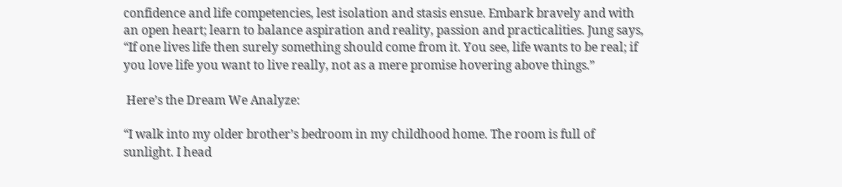confidence and life competencies, lest isolation and stasis ensue. Embark bravely and with an open heart; learn to balance aspiration and reality, passion and practicalities. Jung says, “If one lives life then surely something should come from it. You see, life wants to be real; if you love life you want to live really, not as a mere promise hovering above things.”

 Here’s the Dream We Analyze:

“I walk into my older brother’s bedroom in my childhood home. The room is full of sunlight. I head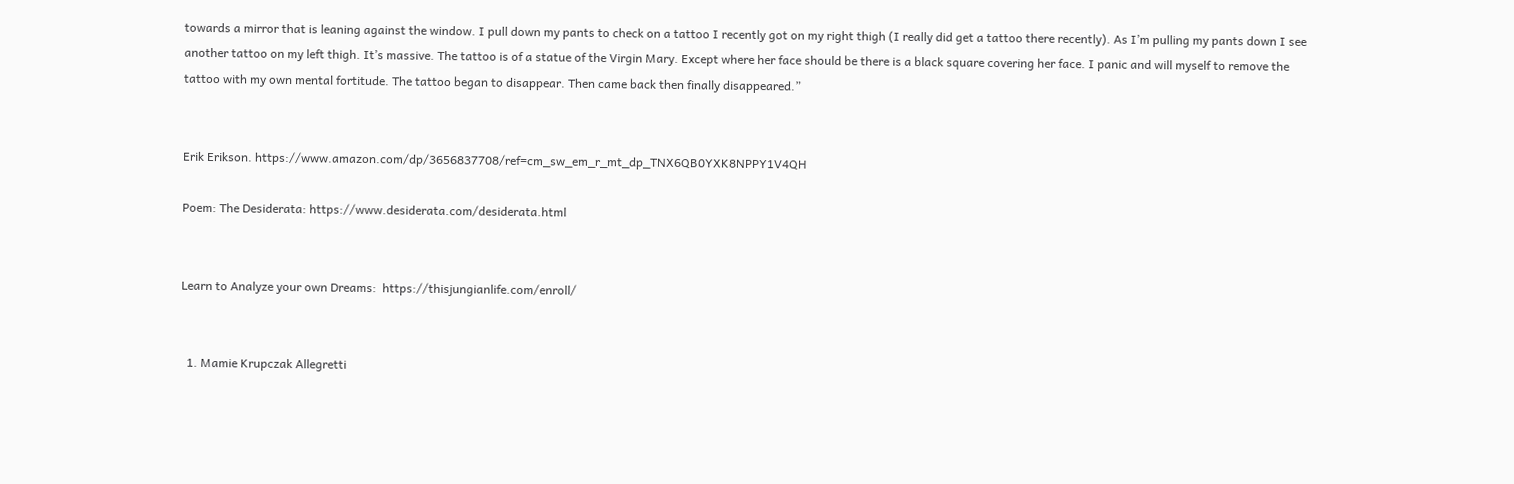towards a mirror that is leaning against the window. I pull down my pants to check on a tattoo I recently got on my right thigh (I really did get a tattoo there recently). As I’m pulling my pants down I see another tattoo on my left thigh. It’s massive. The tattoo is of a statue of the Virgin Mary. Except where her face should be there is a black square covering her face. I panic and will myself to remove the tattoo with my own mental fortitude. The tattoo began to disappear. Then came back then finally disappeared.”


Erik Erikson. https://www.amazon.com/dp/3656837708/ref=cm_sw_em_r_mt_dp_TNX6QB0YXK8NPPY1V4QH

Poem: The Desiderata: https://www.desiderata.com/desiderata.html


Learn to Analyze your own Dreams:  https://thisjungianlife.com/enroll/


  1. Mamie Krupczak Allegretti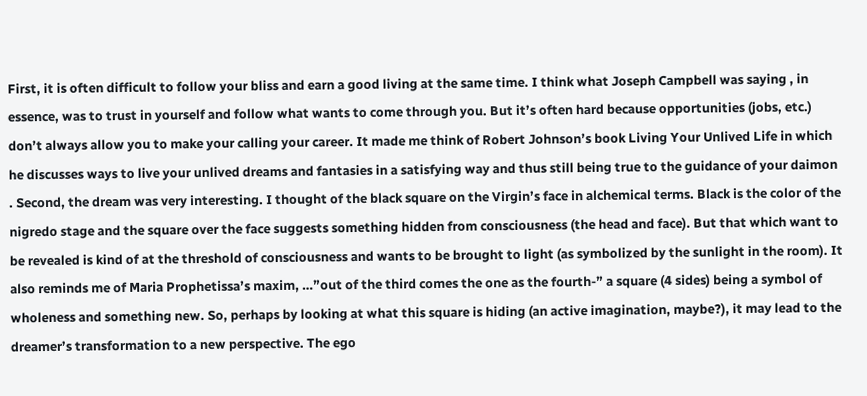First, it is often difficult to follow your bliss and earn a good living at the same time. I think what Joseph Campbell was saying , in essence, was to trust in yourself and follow what wants to come through you. But it’s often hard because opportunities (jobs, etc.) don’t always allow you to make your calling your career. It made me think of Robert Johnson’s book Living Your Unlived Life in which he discusses ways to live your unlived dreams and fantasies in a satisfying way and thus still being true to the guidance of your daimon . Second, the dream was very interesting. I thought of the black square on the Virgin’s face in alchemical terms. Black is the color of the nigredo stage and the square over the face suggests something hidden from consciousness (the head and face). But that which want to be revealed is kind of at the threshold of consciousness and wants to be brought to light (as symbolized by the sunlight in the room). It also reminds me of Maria Prophetissa’s maxim, …”out of the third comes the one as the fourth-” a square (4 sides) being a symbol of wholeness and something new. So, perhaps by looking at what this square is hiding (an active imagination, maybe?), it may lead to the dreamer’s transformation to a new perspective. The ego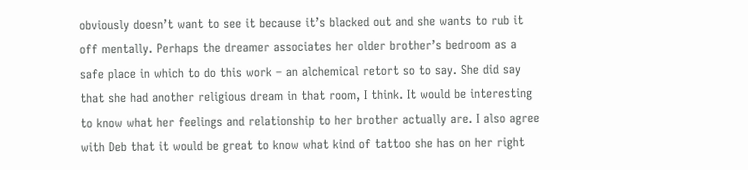obviously doesn’t want to see it because it’s blacked out and she wants to rub it off mentally. Perhaps the dreamer associates her older brother’s bedroom as a safe place in which to do this work – an alchemical retort so to say. She did say that she had another religious dream in that room, I think. It would be interesting to know what her feelings and relationship to her brother actually are. I also agree with Deb that it would be great to know what kind of tattoo she has on her right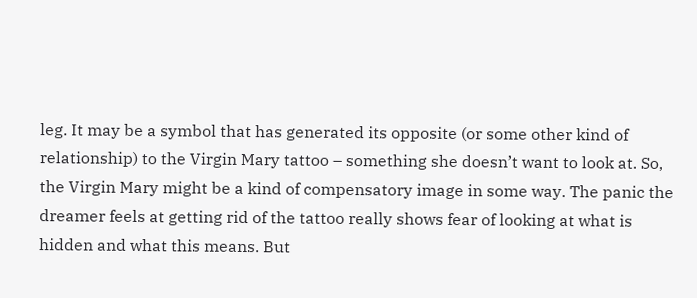leg. It may be a symbol that has generated its opposite (or some other kind of relationship) to the Virgin Mary tattoo – something she doesn’t want to look at. So, the Virgin Mary might be a kind of compensatory image in some way. The panic the dreamer feels at getting rid of the tattoo really shows fear of looking at what is hidden and what this means. But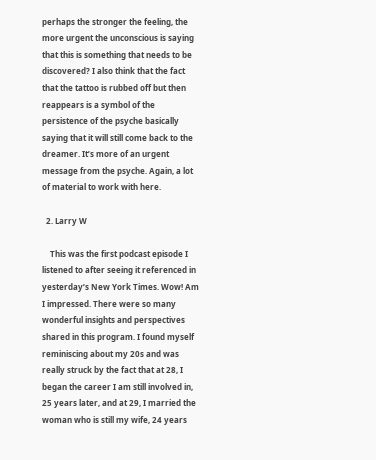perhaps the stronger the feeling, the more urgent the unconscious is saying that this is something that needs to be discovered? I also think that the fact that the tattoo is rubbed off but then reappears is a symbol of the persistence of the psyche basically saying that it will still come back to the dreamer. It’s more of an urgent message from the psyche. Again, a lot of material to work with here.

  2. Larry W

    This was the first podcast episode I listened to after seeing it referenced in yesterday’s New York Times. Wow! Am I impressed. There were so many wonderful insights and perspectives shared in this program. I found myself reminiscing about my 20s and was really struck by the fact that at 28, I began the career I am still involved in, 25 years later, and at 29, I married the woman who is still my wife, 24 years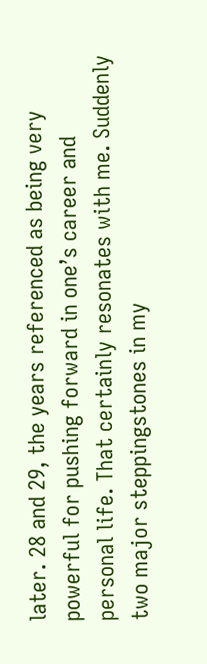later. 28 and 29, the years referenced as being very powerful for pushing forward in one’s career and personal life. That certainly resonates with me. Suddenly two major steppingstones in my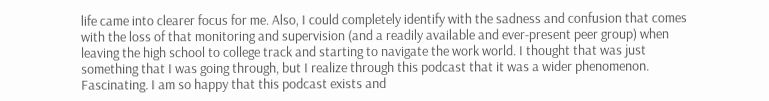life came into clearer focus for me. Also, I could completely identify with the sadness and confusion that comes with the loss of that monitoring and supervision (and a readily available and ever-present peer group) when leaving the high school to college track and starting to navigate the work world. I thought that was just something that I was going through, but I realize through this podcast that it was a wider phenomenon. Fascinating. I am so happy that this podcast exists and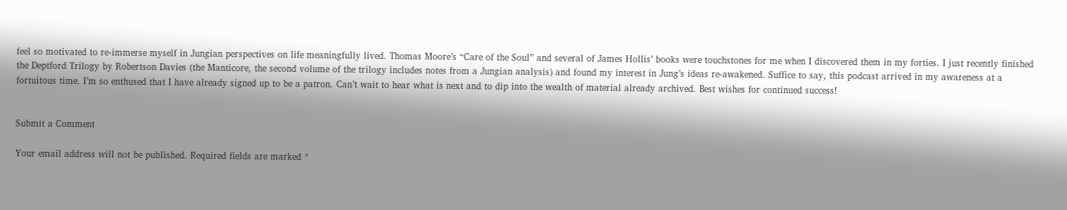feel so motivated to re-immerse myself in Jungian perspectives on life meaningfully lived. Thomas Moore’s “Care of the Soul” and several of James Hollis’ books were touchstones for me when I discovered them in my forties. I just recently finished the Deptford Trilogy by Robertson Davies (the Manticore, the second volume of the trilogy includes notes from a Jungian analysis) and found my interest in Jung’s ideas re-awakened. Suffice to say, this podcast arrived in my awareness at a fortuitous time. I’m so enthused that I have already signed up to be a patron. Can’t wait to hear what is next and to dip into the wealth of material already archived. Best wishes for continued success!


Submit a Comment

Your email address will not be published. Required fields are marked *